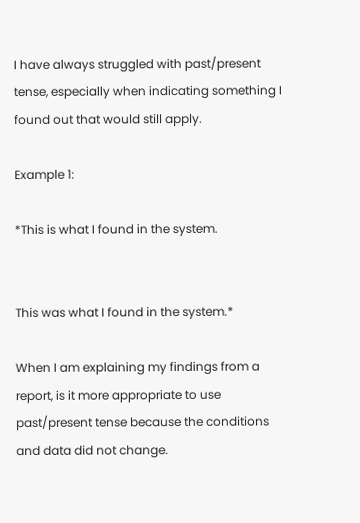I have always struggled with past/present tense, especially when indicating something I found out that would still apply.

Example 1:

*This is what I found in the system.


This was what I found in the system.*

When I am explaining my findings from a report, is it more appropriate to use past/present tense because the conditions and data did not change.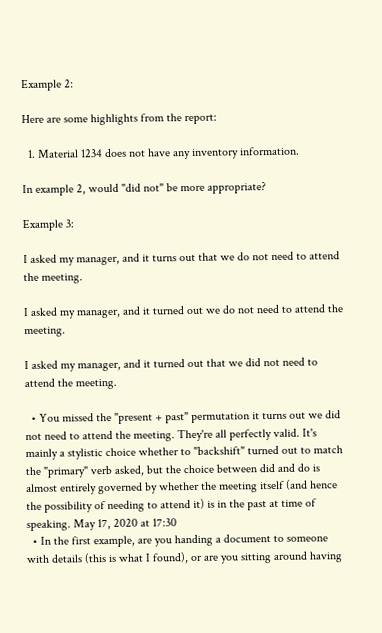Example 2:

Here are some highlights from the report:

  1. Material 1234 does not have any inventory information.

In example 2, would "did not" be more appropriate?

Example 3:

I asked my manager, and it turns out that we do not need to attend the meeting.

I asked my manager, and it turned out we do not need to attend the meeting.

I asked my manager, and it turned out that we did not need to attend the meeting.

  • You missed the "present + past" permutation it turns out we did not need to attend the meeting. They're all perfectly valid. It's mainly a stylistic choice whether to "backshift" turned out to match the "primary" verb asked, but the choice between did and do is almost entirely governed by whether the meeting itself (and hence the possibility of needing to attend it) is in the past at time of speaking. May 17, 2020 at 17:30
  • In the first example, are you handing a document to someone with details (this is what I found), or are you sitting around having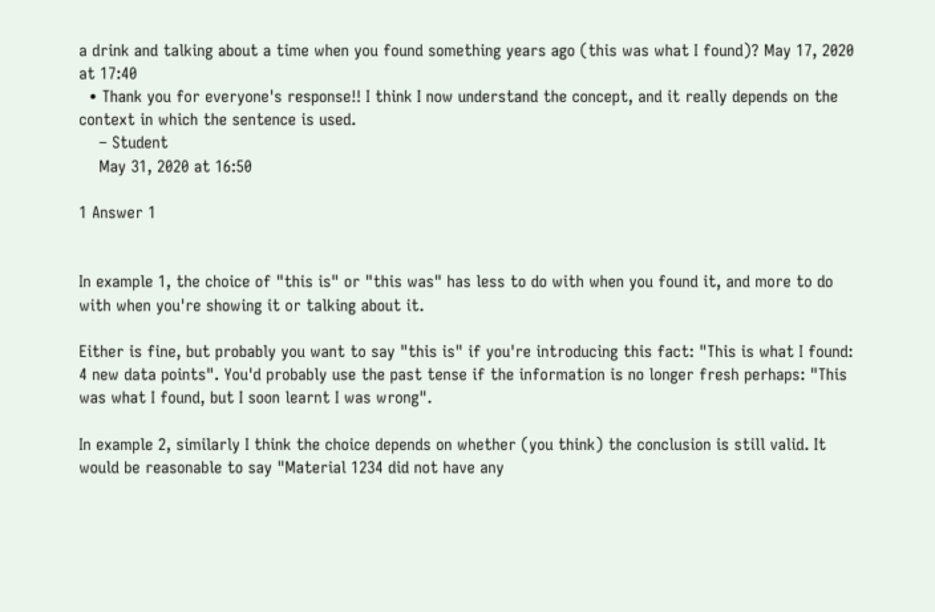a drink and talking about a time when you found something years ago (this was what I found)? May 17, 2020 at 17:40
  • Thank you for everyone's response!! I think I now understand the concept, and it really depends on the context in which the sentence is used.
    – Student
    May 31, 2020 at 16:50

1 Answer 1


In example 1, the choice of "this is" or "this was" has less to do with when you found it, and more to do with when you're showing it or talking about it.

Either is fine, but probably you want to say "this is" if you're introducing this fact: "This is what I found: 4 new data points". You'd probably use the past tense if the information is no longer fresh perhaps: "This was what I found, but I soon learnt I was wrong".

In example 2, similarly I think the choice depends on whether (you think) the conclusion is still valid. It would be reasonable to say "Material 1234 did not have any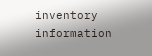inventory information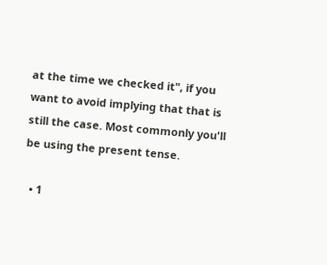at the time we checked it", if you want to avoid implying that that is still the case. Most commonly you'll be using the present tense.

  • 1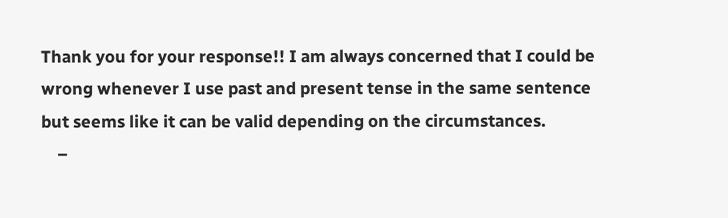Thank you for your response!! I am always concerned that I could be wrong whenever I use past and present tense in the same sentence but seems like it can be valid depending on the circumstances.
    –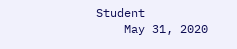Student
    May 31, 2020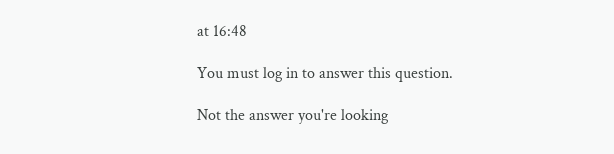at 16:48

You must log in to answer this question.

Not the answer you're looking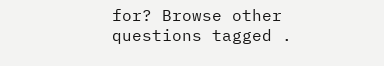for? Browse other questions tagged .